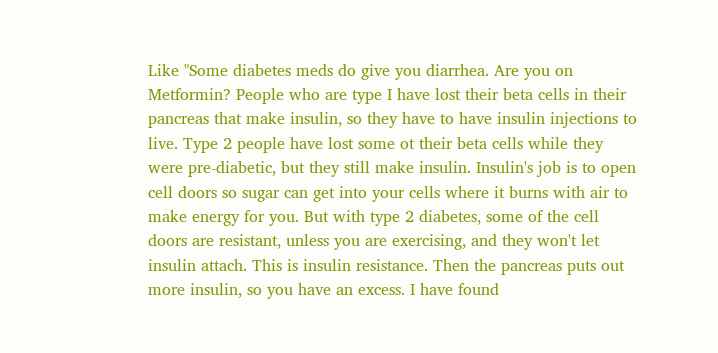Like "Some diabetes meds do give you diarrhea. Are you on Metformin? People who are type I have lost their beta cells in their pancreas that make insulin, so they have to have insulin injections to live. Type 2 people have lost some ot their beta cells while they were pre-diabetic, but they still make insulin. Insulin's job is to open cell doors so sugar can get into your cells where it burns with air to make energy for you. But with type 2 diabetes, some of the cell doors are resistant, unless you are exercising, and they won't let insulin attach. This is insulin resistance. Then the pancreas puts out more insulin, so you have an excess. I have found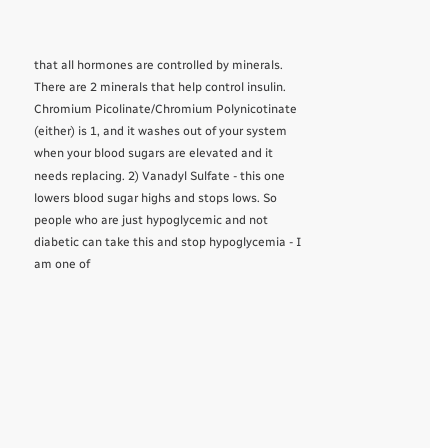that all hormones are controlled by minerals. There are 2 minerals that help control insulin. Chromium Picolinate/Chromium Polynicotinate (either) is 1, and it washes out of your system when your blood sugars are elevated and it needs replacing. 2) Vanadyl Sulfate - this one lowers blood sugar highs and stops lows. So people who are just hypoglycemic and not diabetic can take this and stop hypoglycemia - I am one of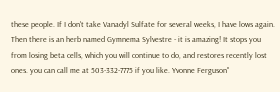these people. If I don't take Vanadyl Sulfate for several weeks, I have lows again. Then there is an herb named Gymnema Sylvestre - it is amazing! It stops you from losing beta cells, which you will continue to do, and restores recently lost ones. you can call me at 503-332-7775 if you like. Yvonne Ferguson"